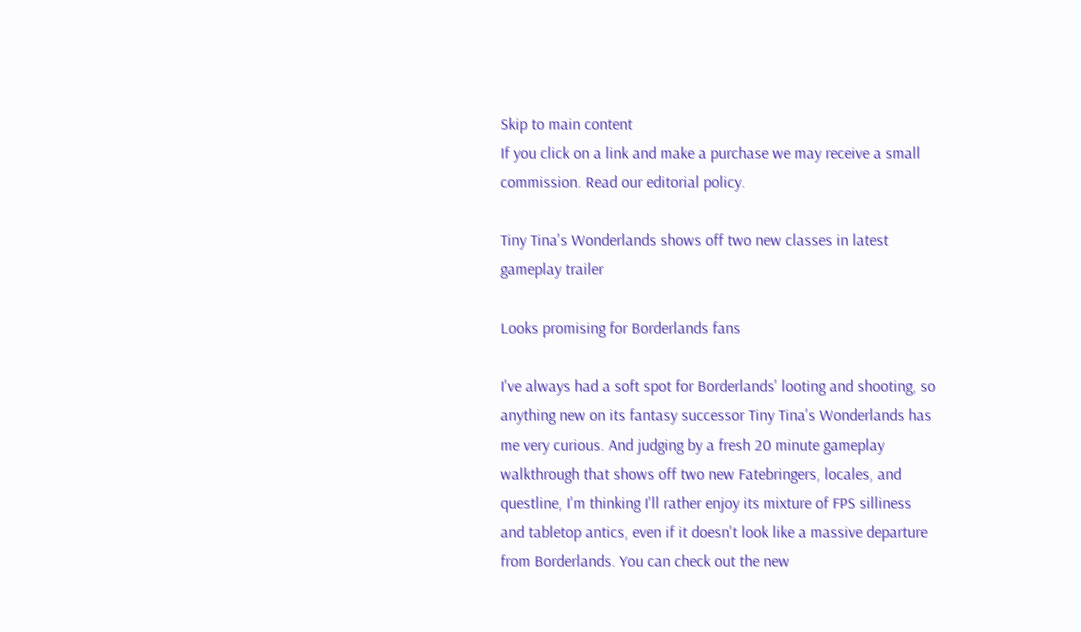Skip to main content
If you click on a link and make a purchase we may receive a small commission. Read our editorial policy.

Tiny Tina's Wonderlands shows off two new classes in latest gameplay trailer

Looks promising for Borderlands fans

I've always had a soft spot for Borderlands' looting and shooting, so anything new on its fantasy successor Tiny Tina's Wonderlands has me very curious. And judging by a fresh 20 minute gameplay walkthrough that shows off two new Fatebringers, locales, and questline, I'm thinking I'll rather enjoy its mixture of FPS silliness and tabletop antics, even if it doesn't look like a massive departure from Borderlands. You can check out the new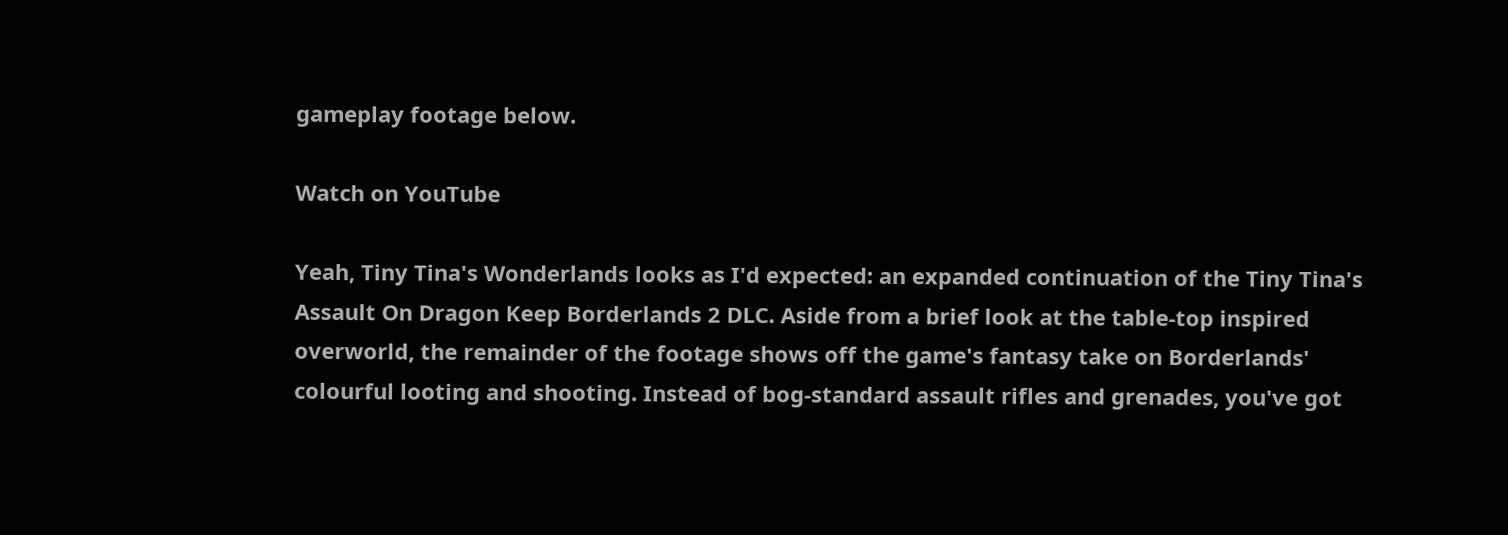gameplay footage below.

Watch on YouTube

Yeah, Tiny Tina's Wonderlands looks as I'd expected: an expanded continuation of the Tiny Tina's Assault On Dragon Keep Borderlands 2 DLC. Aside from a brief look at the table-top inspired overworld, the remainder of the footage shows off the game's fantasy take on Borderlands' colourful looting and shooting. Instead of bog-standard assault rifles and grenades, you've got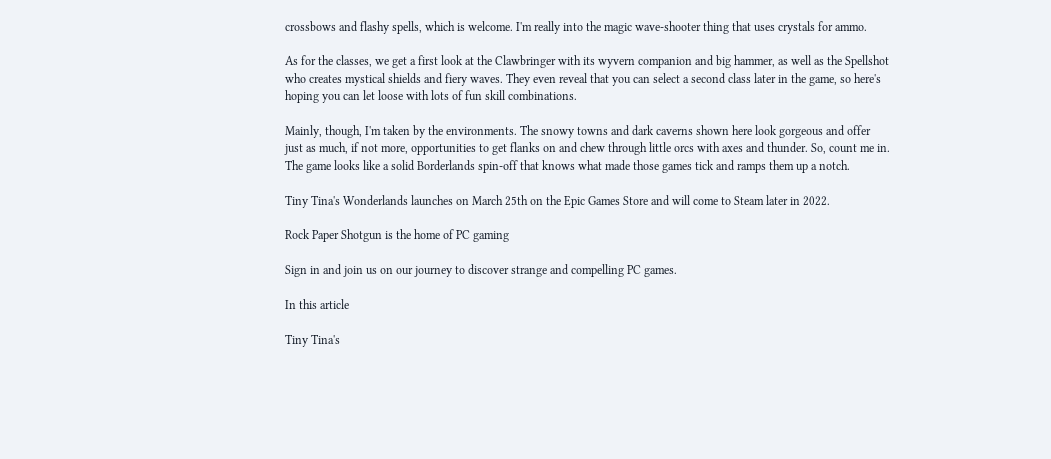crossbows and flashy spells, which is welcome. I'm really into the magic wave-shooter thing that uses crystals for ammo.

As for the classes, we get a first look at the Clawbringer with its wyvern companion and big hammer, as well as the Spellshot who creates mystical shields and fiery waves. They even reveal that you can select a second class later in the game, so here's hoping you can let loose with lots of fun skill combinations.

Mainly, though, I'm taken by the environments. The snowy towns and dark caverns shown here look gorgeous and offer just as much, if not more, opportunities to get flanks on and chew through little orcs with axes and thunder. So, count me in. The game looks like a solid Borderlands spin-off that knows what made those games tick and ramps them up a notch.

Tiny Tina's Wonderlands launches on March 25th on the Epic Games Store and will come to Steam later in 2022.

Rock Paper Shotgun is the home of PC gaming

Sign in and join us on our journey to discover strange and compelling PC games.

In this article

Tiny Tina's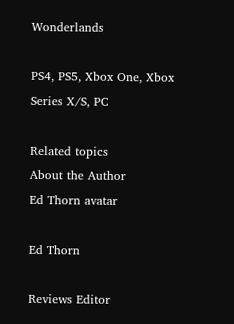Wonderlands

PS4, PS5, Xbox One, Xbox Series X/S, PC

Related topics
About the Author
Ed Thorn avatar

Ed Thorn

Reviews Editor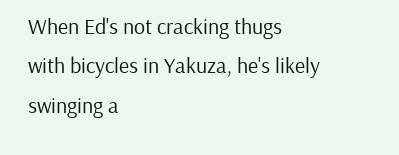When Ed's not cracking thugs with bicycles in Yakuza, he's likely swinging a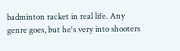badminton racket in real life. Any genre goes, but he's very into shooters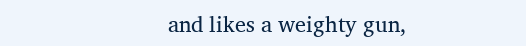and likes a weighty gun,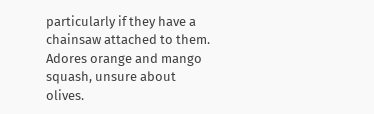particularly if they have a chainsaw attached to them. Adores orange and mango squash, unsure about olives.